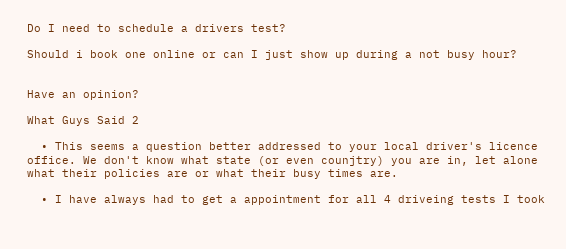Do I need to schedule a drivers test?

Should i book one online or can I just show up during a not busy hour?


Have an opinion?

What Guys Said 2

  • This seems a question better addressed to your local driver's licence office. We don't know what state (or even counjtry) you are in, let alone what their policies are or what their busy times are.

  • I have always had to get a appointment for all 4 driveing tests I took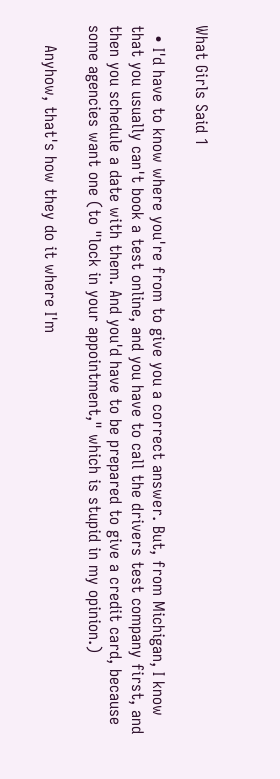What Girls Said 1

  • I'd have to know where you're from to give you a correct answer. But, from Michigan, I know that you usually can't book a test online, and you have to call the drivers test company first, and then you schedule a date with them. And you'd have to be prepared to give a credit card, because some agencies want one (to "lock in your appointment," which is stupid in my opinion.)

    Anyhow, that's how they do it where I'm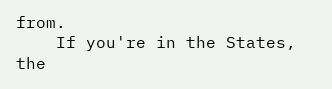from.
    If you're in the States, the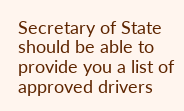Secretary of State should be able to provide you a list of approved drivers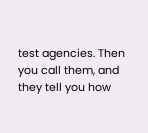test agencies. Then you call them, and they tell you how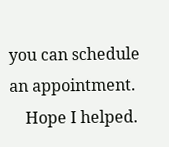you can schedule an appointment.
    Hope I helped.